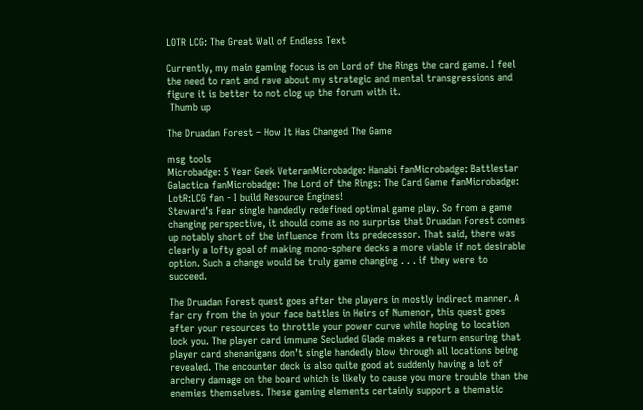LOTR LCG: The Great Wall of Endless Text

Currently, my main gaming focus is on Lord of the Rings the card game. I feel the need to rant and rave about my strategic and mental transgressions and figure it is better to not clog up the forum with it.
 Thumb up

The Druadan Forest – How It Has Changed The Game

msg tools
Microbadge: 5 Year Geek VeteranMicrobadge: Hanabi fanMicrobadge: Battlestar Galactica fanMicrobadge: The Lord of the Rings: The Card Game fanMicrobadge: LotR:LCG fan - I build Resource Engines!
Steward’s Fear single handedly redefined optimal game play. So from a game changing perspective, it should come as no surprise that Druadan Forest comes up notably short of the influence from its predecessor. That said, there was clearly a lofty goal of making mono-sphere decks a more viable if not desirable option. Such a change would be truly game changing . . . if they were to succeed.

The Druadan Forest quest goes after the players in mostly indirect manner. A far cry from the in your face battles in Heirs of Numenor, this quest goes after your resources to throttle your power curve while hoping to location lock you. The player card immune Secluded Glade makes a return ensuring that player card shenanigans don’t single handedly blow through all locations being revealed. The encounter deck is also quite good at suddenly having a lot of archery damage on the board which is likely to cause you more trouble than the enemies themselves. These gaming elements certainly support a thematic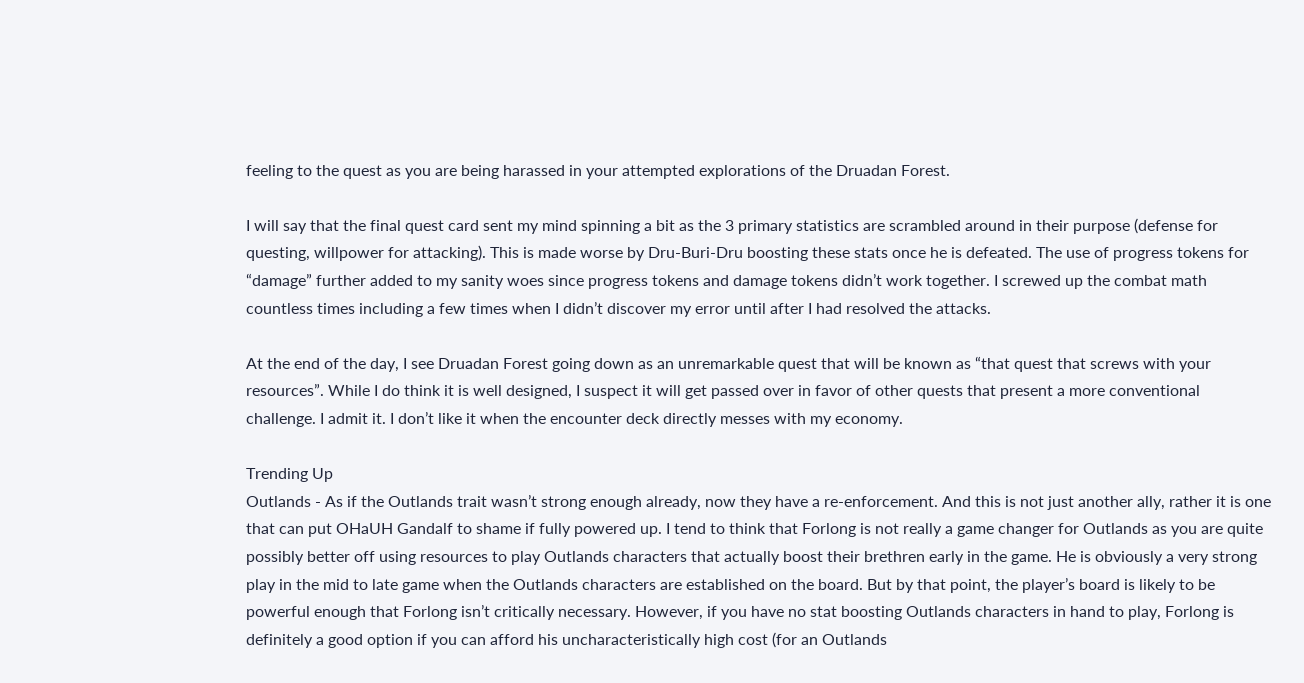feeling to the quest as you are being harassed in your attempted explorations of the Druadan Forest.

I will say that the final quest card sent my mind spinning a bit as the 3 primary statistics are scrambled around in their purpose (defense for questing, willpower for attacking). This is made worse by Dru-Buri-Dru boosting these stats once he is defeated. The use of progress tokens for “damage” further added to my sanity woes since progress tokens and damage tokens didn’t work together. I screwed up the combat math countless times including a few times when I didn’t discover my error until after I had resolved the attacks.

At the end of the day, I see Druadan Forest going down as an unremarkable quest that will be known as “that quest that screws with your resources”. While I do think it is well designed, I suspect it will get passed over in favor of other quests that present a more conventional challenge. I admit it. I don’t like it when the encounter deck directly messes with my economy.

Trending Up
Outlands - As if the Outlands trait wasn’t strong enough already, now they have a re-enforcement. And this is not just another ally, rather it is one that can put OHaUH Gandalf to shame if fully powered up. I tend to think that Forlong is not really a game changer for Outlands as you are quite possibly better off using resources to play Outlands characters that actually boost their brethren early in the game. He is obviously a very strong play in the mid to late game when the Outlands characters are established on the board. But by that point, the player’s board is likely to be powerful enough that Forlong isn’t critically necessary. However, if you have no stat boosting Outlands characters in hand to play, Forlong is definitely a good option if you can afford his uncharacteristically high cost (for an Outlands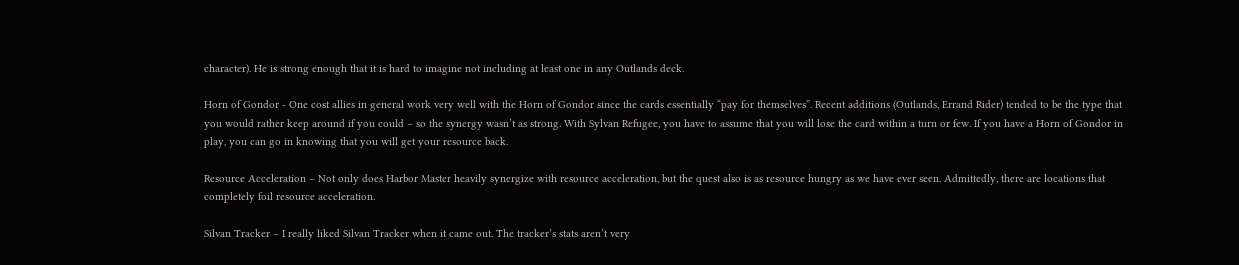character). He is strong enough that it is hard to imagine not including at least one in any Outlands deck.

Horn of Gondor - One cost allies in general work very well with the Horn of Gondor since the cards essentially “pay for themselves”. Recent additions (Outlands, Errand Rider) tended to be the type that you would rather keep around if you could – so the synergy wasn’t as strong. With Sylvan Refugee, you have to assume that you will lose the card within a turn or few. If you have a Horn of Gondor in play, you can go in knowing that you will get your resource back.

Resource Acceleration – Not only does Harbor Master heavily synergize with resource acceleration, but the quest also is as resource hungry as we have ever seen. Admittedly, there are locations that completely foil resource acceleration.

Silvan Tracker – I really liked Silvan Tracker when it came out. The tracker’s stats aren’t very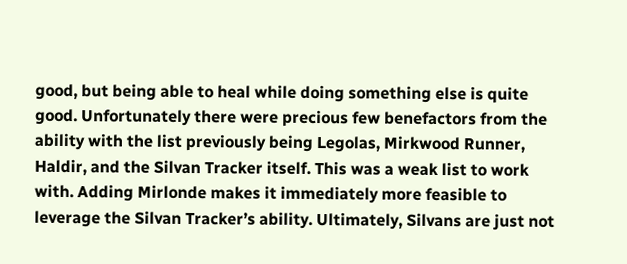good, but being able to heal while doing something else is quite good. Unfortunately there were precious few benefactors from the ability with the list previously being Legolas, Mirkwood Runner, Haldir, and the Silvan Tracker itself. This was a weak list to work with. Adding Mirlonde makes it immediately more feasible to leverage the Silvan Tracker’s ability. Ultimately, Silvans are just not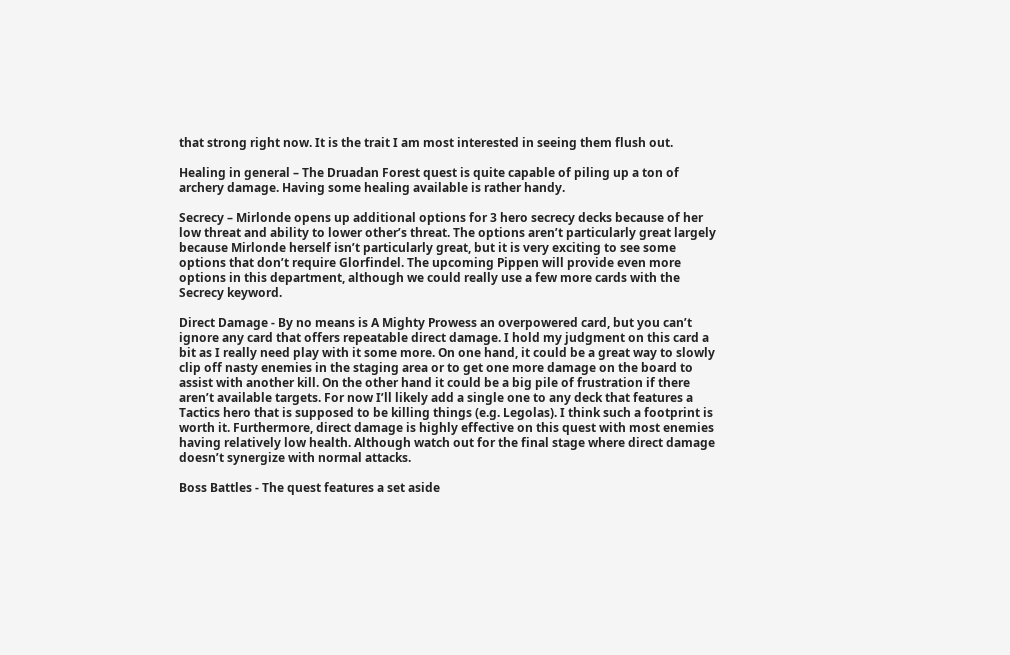that strong right now. It is the trait I am most interested in seeing them flush out.

Healing in general – The Druadan Forest quest is quite capable of piling up a ton of archery damage. Having some healing available is rather handy.

Secrecy – Mirlonde opens up additional options for 3 hero secrecy decks because of her low threat and ability to lower other’s threat. The options aren’t particularly great largely because Mirlonde herself isn’t particularly great, but it is very exciting to see some options that don’t require Glorfindel. The upcoming Pippen will provide even more options in this department, although we could really use a few more cards with the Secrecy keyword.

Direct Damage - By no means is A Mighty Prowess an overpowered card, but you can’t ignore any card that offers repeatable direct damage. I hold my judgment on this card a bit as I really need play with it some more. On one hand, it could be a great way to slowly clip off nasty enemies in the staging area or to get one more damage on the board to assist with another kill. On the other hand it could be a big pile of frustration if there aren’t available targets. For now I’ll likely add a single one to any deck that features a Tactics hero that is supposed to be killing things (e.g. Legolas). I think such a footprint is worth it. Furthermore, direct damage is highly effective on this quest with most enemies having relatively low health. Although watch out for the final stage where direct damage doesn’t synergize with normal attacks.

Boss Battles - The quest features a set aside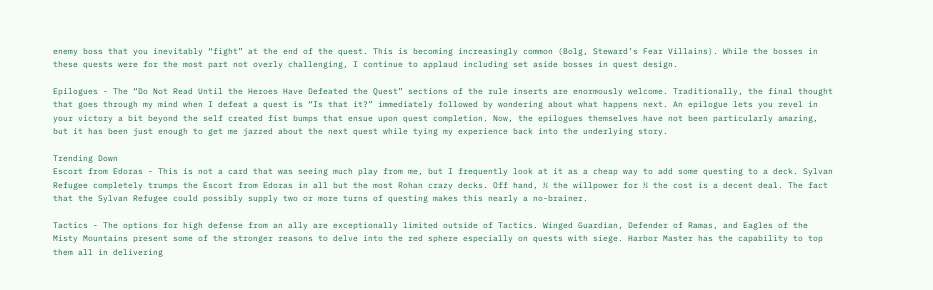enemy boss that you inevitably “fight” at the end of the quest. This is becoming increasingly common (Bolg, Steward’s Fear Villains). While the bosses in these quests were for the most part not overly challenging, I continue to applaud including set aside bosses in quest design.

Epilogues - The “Do Not Read Until the Heroes Have Defeated the Quest” sections of the rule inserts are enormously welcome. Traditionally, the final thought that goes through my mind when I defeat a quest is “Is that it?” immediately followed by wondering about what happens next. An epilogue lets you revel in your victory a bit beyond the self created fist bumps that ensue upon quest completion. Now, the epilogues themselves have not been particularly amazing, but it has been just enough to get me jazzed about the next quest while tying my experience back into the underlying story.

Trending Down
Escort from Edoras - This is not a card that was seeing much play from me, but I frequently look at it as a cheap way to add some questing to a deck. Sylvan Refugee completely trumps the Escort from Edoras in all but the most Rohan crazy decks. Off hand, ½ the willpower for ½ the cost is a decent deal. The fact that the Sylvan Refugee could possibly supply two or more turns of questing makes this nearly a no-brainer.

Tactics - The options for high defense from an ally are exceptionally limited outside of Tactics. Winged Guardian, Defender of Ramas, and Eagles of the Misty Mountains present some of the stronger reasons to delve into the red sphere especially on quests with siege. Harbor Master has the capability to top them all in delivering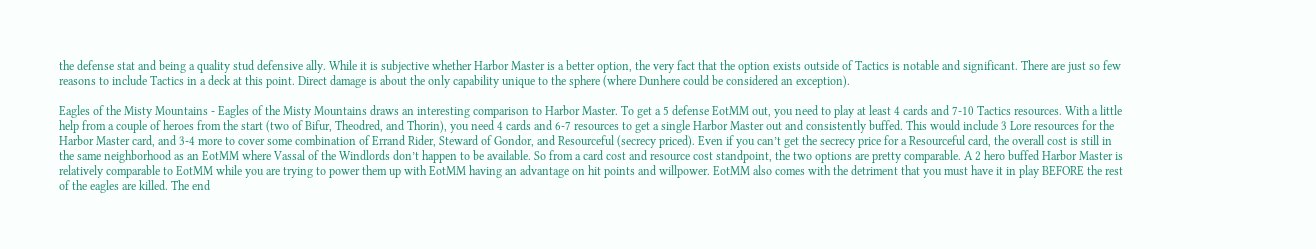the defense stat and being a quality stud defensive ally. While it is subjective whether Harbor Master is a better option, the very fact that the option exists outside of Tactics is notable and significant. There are just so few reasons to include Tactics in a deck at this point. Direct damage is about the only capability unique to the sphere (where Dunhere could be considered an exception).

Eagles of the Misty Mountains - Eagles of the Misty Mountains draws an interesting comparison to Harbor Master. To get a 5 defense EotMM out, you need to play at least 4 cards and 7-10 Tactics resources. With a little help from a couple of heroes from the start (two of Bifur, Theodred, and Thorin), you need 4 cards and 6-7 resources to get a single Harbor Master out and consistently buffed. This would include 3 Lore resources for the Harbor Master card, and 3-4 more to cover some combination of Errand Rider, Steward of Gondor, and Resourceful (secrecy priced). Even if you can’t get the secrecy price for a Resourceful card, the overall cost is still in the same neighborhood as an EotMM where Vassal of the Windlords don’t happen to be available. So from a card cost and resource cost standpoint, the two options are pretty comparable. A 2 hero buffed Harbor Master is relatively comparable to EotMM while you are trying to power them up with EotMM having an advantage on hit points and willpower. EotMM also comes with the detriment that you must have it in play BEFORE the rest of the eagles are killed. The end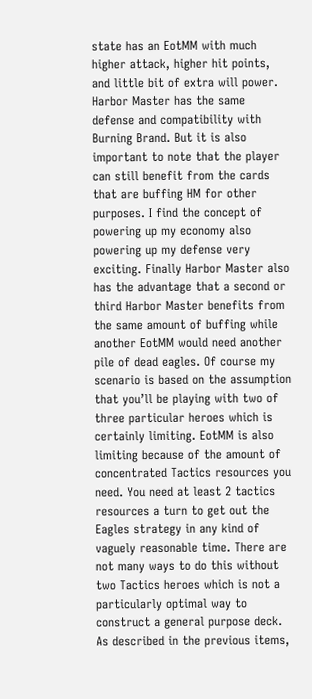state has an EotMM with much higher attack, higher hit points, and little bit of extra will power. Harbor Master has the same defense and compatibility with Burning Brand. But it is also important to note that the player can still benefit from the cards that are buffing HM for other purposes. I find the concept of powering up my economy also powering up my defense very exciting. Finally Harbor Master also has the advantage that a second or third Harbor Master benefits from the same amount of buffing while another EotMM would need another pile of dead eagles. Of course my scenario is based on the assumption that you’ll be playing with two of three particular heroes which is certainly limiting. EotMM is also limiting because of the amount of concentrated Tactics resources you need. You need at least 2 tactics resources a turn to get out the Eagles strategy in any kind of vaguely reasonable time. There are not many ways to do this without two Tactics heroes which is not a particularly optimal way to construct a general purpose deck. As described in the previous items,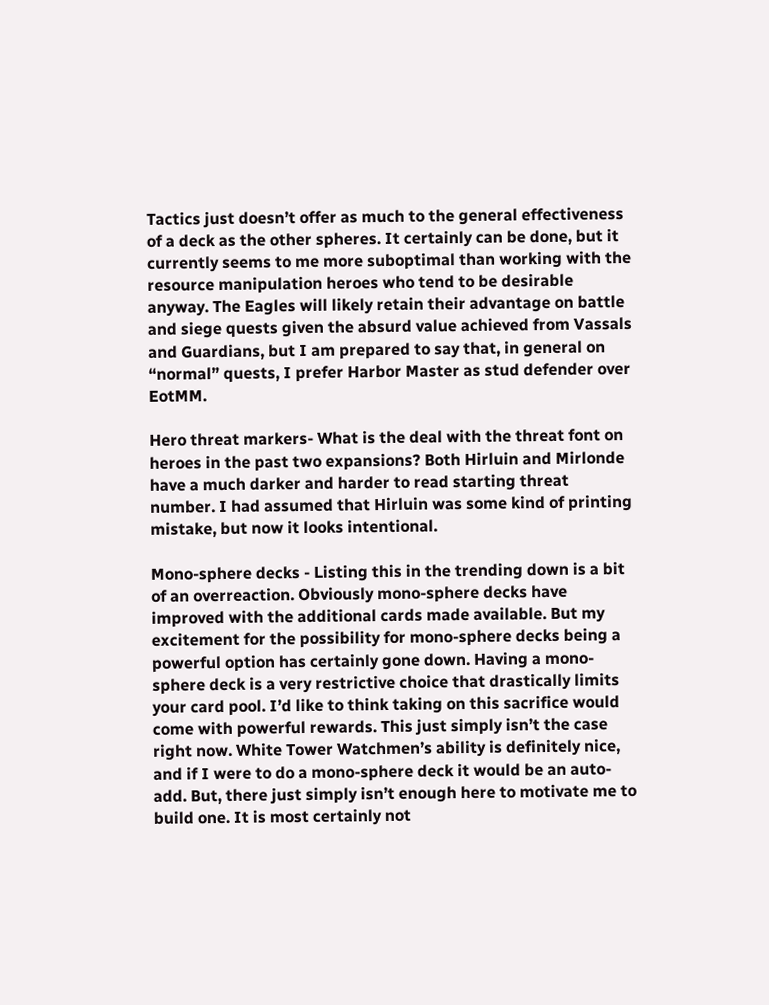Tactics just doesn’t offer as much to the general effectiveness of a deck as the other spheres. It certainly can be done, but it currently seems to me more suboptimal than working with the resource manipulation heroes who tend to be desirable anyway. The Eagles will likely retain their advantage on battle and siege quests given the absurd value achieved from Vassals and Guardians, but I am prepared to say that, in general on “normal” quests, I prefer Harbor Master as stud defender over EotMM.

Hero threat markers- What is the deal with the threat font on heroes in the past two expansions? Both Hirluin and Mirlonde have a much darker and harder to read starting threat number. I had assumed that Hirluin was some kind of printing mistake, but now it looks intentional.

Mono-sphere decks - Listing this in the trending down is a bit of an overreaction. Obviously mono-sphere decks have improved with the additional cards made available. But my excitement for the possibility for mono-sphere decks being a powerful option has certainly gone down. Having a mono-sphere deck is a very restrictive choice that drastically limits your card pool. I’d like to think taking on this sacrifice would come with powerful rewards. This just simply isn’t the case right now. White Tower Watchmen’s ability is definitely nice, and if I were to do a mono-sphere deck it would be an auto-add. But, there just simply isn’t enough here to motivate me to build one. It is most certainly not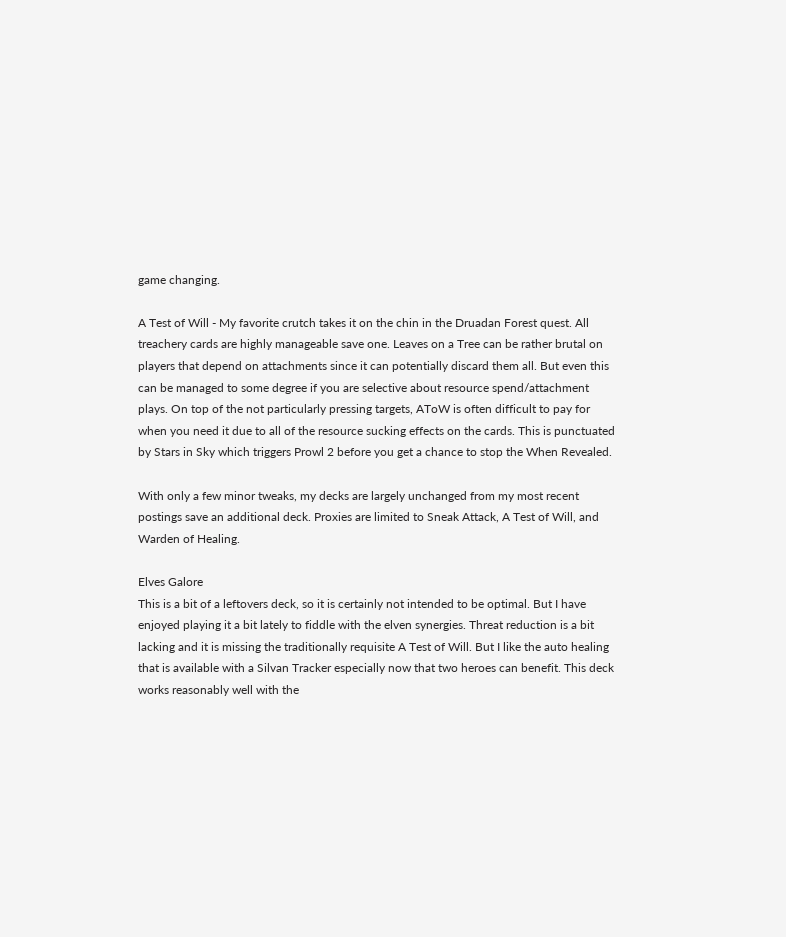game changing.

A Test of Will - My favorite crutch takes it on the chin in the Druadan Forest quest. All treachery cards are highly manageable save one. Leaves on a Tree can be rather brutal on players that depend on attachments since it can potentially discard them all. But even this can be managed to some degree if you are selective about resource spend/attachment plays. On top of the not particularly pressing targets, AToW is often difficult to pay for when you need it due to all of the resource sucking effects on the cards. This is punctuated by Stars in Sky which triggers Prowl 2 before you get a chance to stop the When Revealed.

With only a few minor tweaks, my decks are largely unchanged from my most recent postings save an additional deck. Proxies are limited to Sneak Attack, A Test of Will, and Warden of Healing.

Elves Galore
This is a bit of a leftovers deck, so it is certainly not intended to be optimal. But I have enjoyed playing it a bit lately to fiddle with the elven synergies. Threat reduction is a bit lacking and it is missing the traditionally requisite A Test of Will. But I like the auto healing that is available with a Silvan Tracker especially now that two heroes can benefit. This deck works reasonably well with the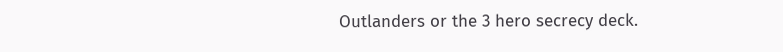Outlanders or the 3 hero secrecy deck.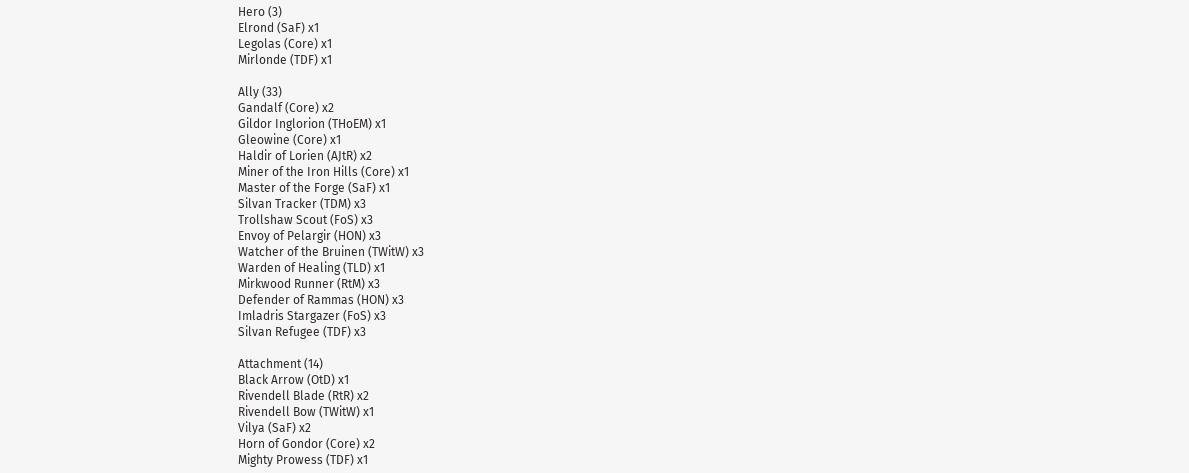Hero (3)
Elrond (SaF) x1
Legolas (Core) x1
Mirlonde (TDF) x1

Ally (33)
Gandalf (Core) x2
Gildor Inglorion (THoEM) x1
Gleowine (Core) x1
Haldir of Lorien (AJtR) x2
Miner of the Iron Hills (Core) x1
Master of the Forge (SaF) x1
Silvan Tracker (TDM) x3
Trollshaw Scout (FoS) x3
Envoy of Pelargir (HON) x3
Watcher of the Bruinen (TWitW) x3
Warden of Healing (TLD) x1
Mirkwood Runner (RtM) x3
Defender of Rammas (HON) x3
Imladris Stargazer (FoS) x3
Silvan Refugee (TDF) x3

Attachment (14)
Black Arrow (OtD) x1
Rivendell Blade (RtR) x2
Rivendell Bow (TWitW) x1
Vilya (SaF) x2
Horn of Gondor (Core) x2
Mighty Prowess (TDF) x1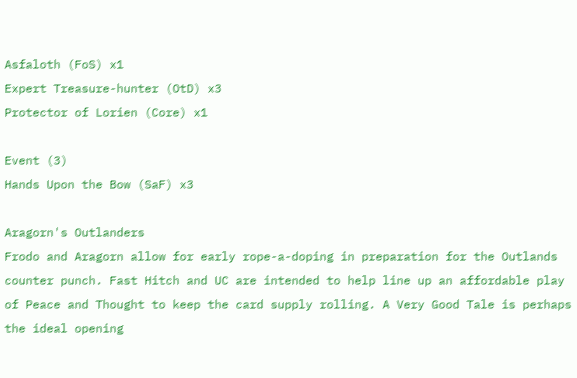Asfaloth (FoS) x1
Expert Treasure-hunter (OtD) x3
Protector of Lorien (Core) x1

Event (3)
Hands Upon the Bow (SaF) x3

Aragorn's Outlanders
Frodo and Aragorn allow for early rope-a-doping in preparation for the Outlands counter punch. Fast Hitch and UC are intended to help line up an affordable play of Peace and Thought to keep the card supply rolling. A Very Good Tale is perhaps the ideal opening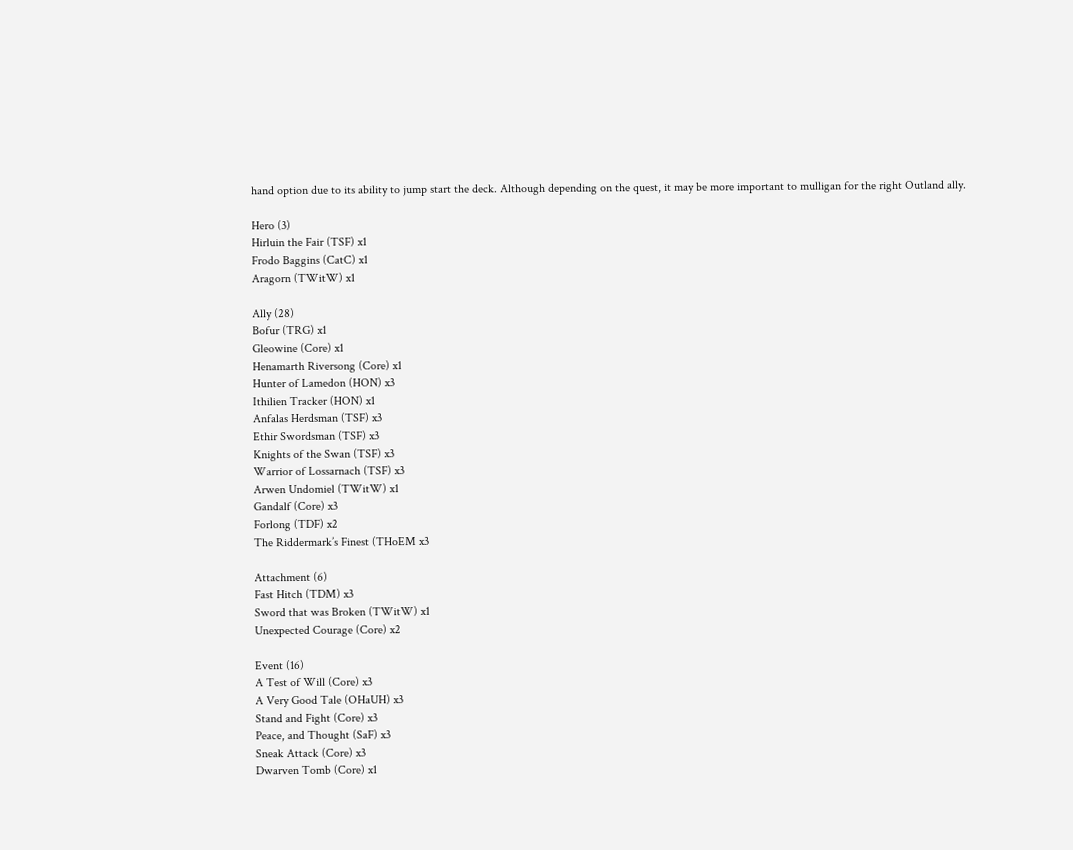hand option due to its ability to jump start the deck. Although depending on the quest, it may be more important to mulligan for the right Outland ally.

Hero (3)
Hirluin the Fair (TSF) x1
Frodo Baggins (CatC) x1
Aragorn (TWitW) x1

Ally (28)
Bofur (TRG) x1
Gleowine (Core) x1
Henamarth Riversong (Core) x1
Hunter of Lamedon (HON) x3
Ithilien Tracker (HON) x1
Anfalas Herdsman (TSF) x3
Ethir Swordsman (TSF) x3
Knights of the Swan (TSF) x3
Warrior of Lossarnach (TSF) x3
Arwen Undomiel (TWitW) x1
Gandalf (Core) x3
Forlong (TDF) x2
The Riddermark’s Finest (THoEM x3

Attachment (6)
Fast Hitch (TDM) x3
Sword that was Broken (TWitW) x1
Unexpected Courage (Core) x2

Event (16)
A Test of Will (Core) x3
A Very Good Tale (OHaUH) x3
Stand and Fight (Core) x3
Peace, and Thought (SaF) x3
Sneak Attack (Core) x3
Dwarven Tomb (Core) x1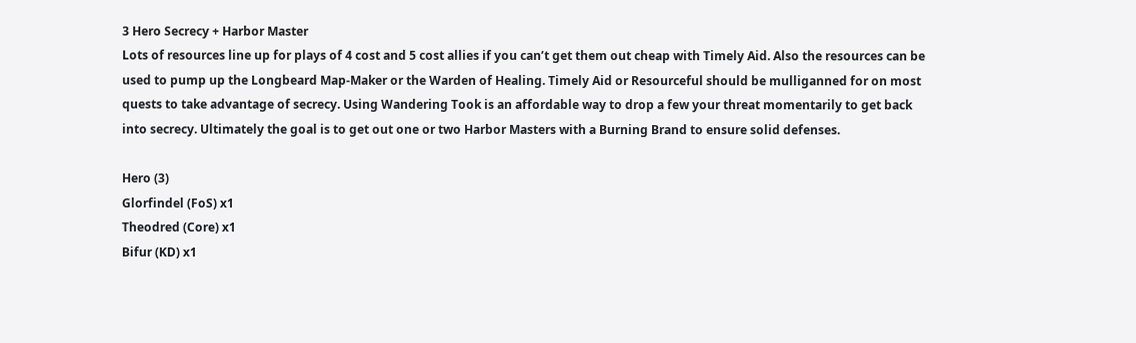3 Hero Secrecy + Harbor Master
Lots of resources line up for plays of 4 cost and 5 cost allies if you can’t get them out cheap with Timely Aid. Also the resources can be used to pump up the Longbeard Map-Maker or the Warden of Healing. Timely Aid or Resourceful should be mulliganned for on most quests to take advantage of secrecy. Using Wandering Took is an affordable way to drop a few your threat momentarily to get back into secrecy. Ultimately the goal is to get out one or two Harbor Masters with a Burning Brand to ensure solid defenses.

Hero (3)
Glorfindel (FoS) x1
Theodred (Core) x1
Bifur (KD) x1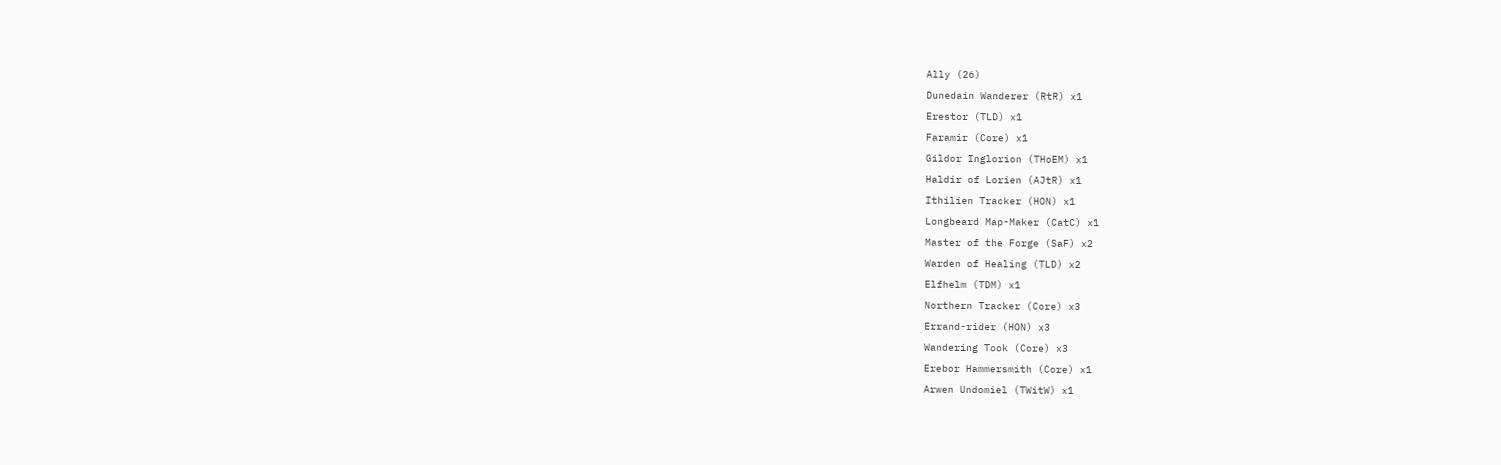Ally (26)
Dunedain Wanderer (RtR) x1
Erestor (TLD) x1
Faramir (Core) x1
Gildor Inglorion (THoEM) x1
Haldir of Lorien (AJtR) x1
Ithilien Tracker (HON) x1
Longbeard Map-Maker (CatC) x1
Master of the Forge (SaF) x2
Warden of Healing (TLD) x2
Elfhelm (TDM) x1
Northern Tracker (Core) x3
Errand-rider (HON) x3
Wandering Took (Core) x3
Erebor Hammersmith (Core) x1
Arwen Undomiel (TWitW) x1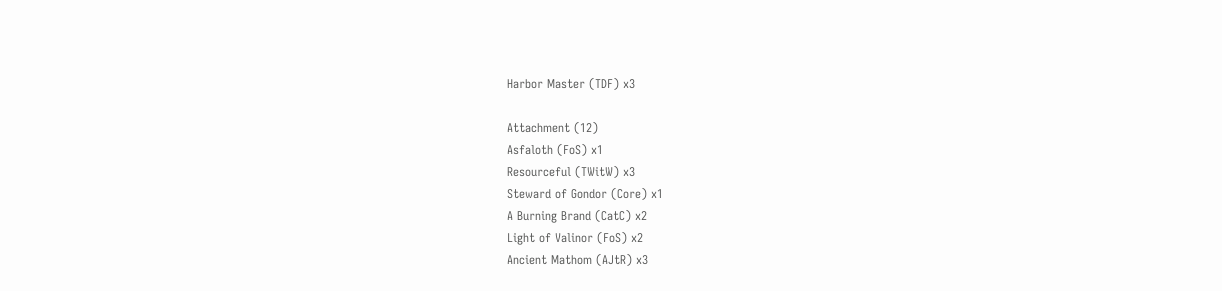Harbor Master (TDF) x3

Attachment (12)
Asfaloth (FoS) x1
Resourceful (TWitW) x3
Steward of Gondor (Core) x1
A Burning Brand (CatC) x2
Light of Valinor (FoS) x2
Ancient Mathom (AJtR) x3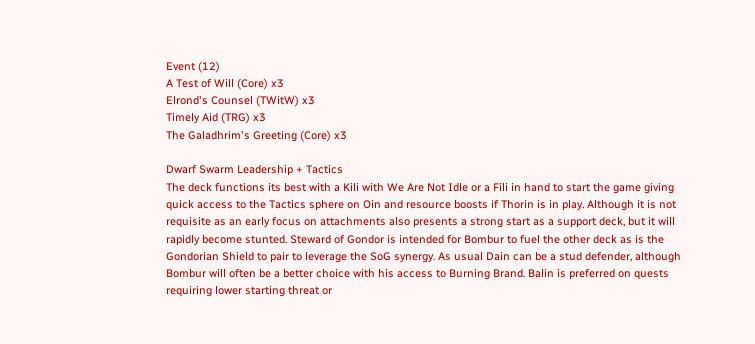Event (12)
A Test of Will (Core) x3
Elrond's Counsel (TWitW) x3
Timely Aid (TRG) x3
The Galadhrim's Greeting (Core) x3

Dwarf Swarm Leadership + Tactics
The deck functions its best with a Kili with We Are Not Idle or a Fili in hand to start the game giving quick access to the Tactics sphere on Oin and resource boosts if Thorin is in play. Although it is not requisite as an early focus on attachments also presents a strong start as a support deck, but it will rapidly become stunted. Steward of Gondor is intended for Bombur to fuel the other deck as is the Gondorian Shield to pair to leverage the SoG synergy. As usual Dain can be a stud defender, although Bombur will often be a better choice with his access to Burning Brand. Balin is preferred on quests requiring lower starting threat or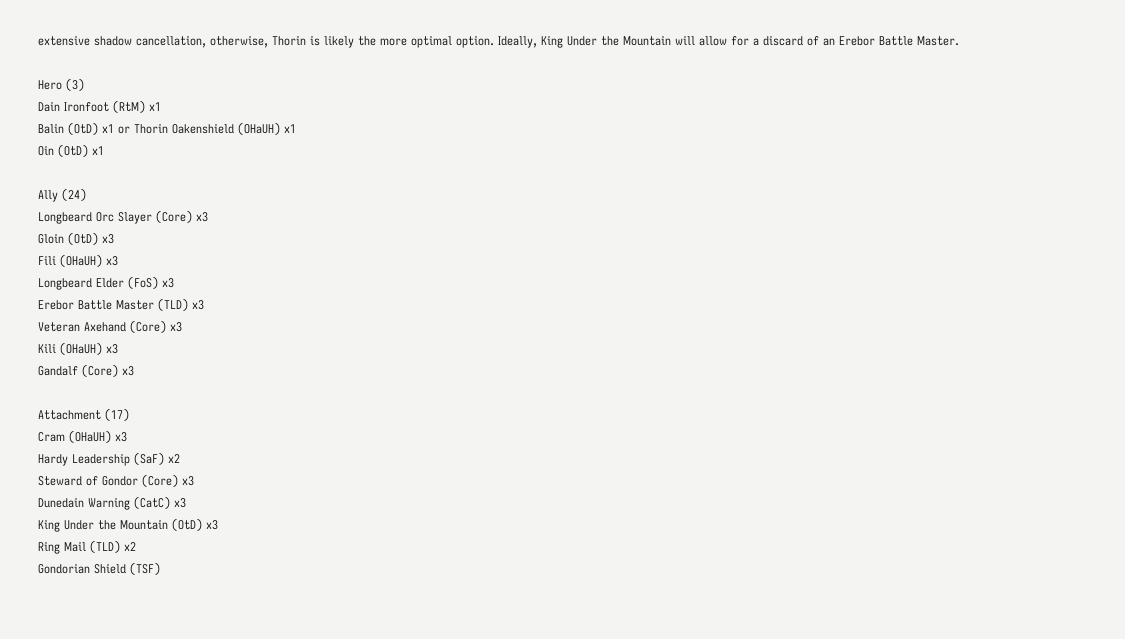extensive shadow cancellation, otherwise, Thorin is likely the more optimal option. Ideally, King Under the Mountain will allow for a discard of an Erebor Battle Master.

Hero (3)
Dain Ironfoot (RtM) x1
Balin (OtD) x1 or Thorin Oakenshield (OHaUH) x1
Oin (OtD) x1

Ally (24)
Longbeard Orc Slayer (Core) x3
Gloin (OtD) x3
Fili (OHaUH) x3
Longbeard Elder (FoS) x3
Erebor Battle Master (TLD) x3
Veteran Axehand (Core) x3
Kili (OHaUH) x3
Gandalf (Core) x3

Attachment (17)
Cram (OHaUH) x3
Hardy Leadership (SaF) x2
Steward of Gondor (Core) x3
Dunedain Warning (CatC) x3
King Under the Mountain (OtD) x3
Ring Mail (TLD) x2
Gondorian Shield (TSF)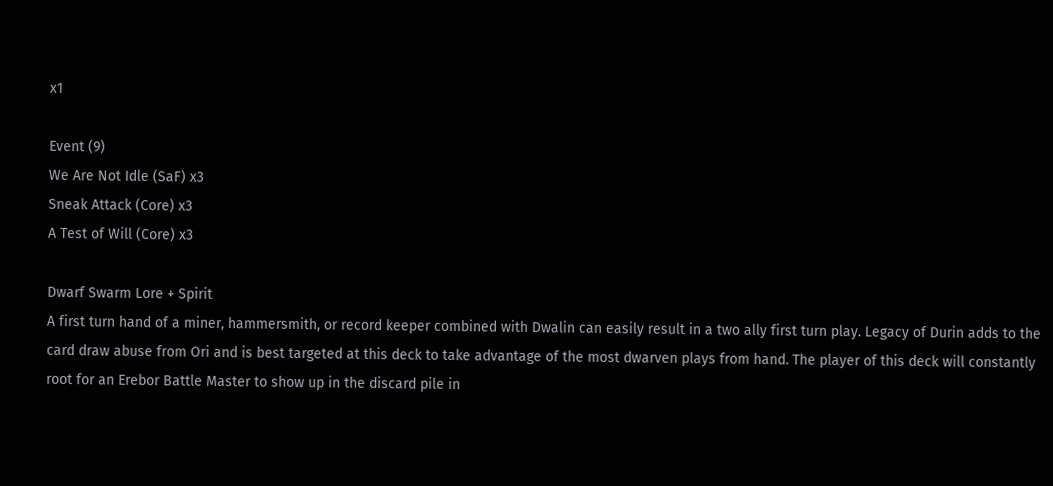x1

Event (9)
We Are Not Idle (SaF) x3
Sneak Attack (Core) x3
A Test of Will (Core) x3

Dwarf Swarm Lore + Spirit
A first turn hand of a miner, hammersmith, or record keeper combined with Dwalin can easily result in a two ally first turn play. Legacy of Durin adds to the card draw abuse from Ori and is best targeted at this deck to take advantage of the most dwarven plays from hand. The player of this deck will constantly root for an Erebor Battle Master to show up in the discard pile in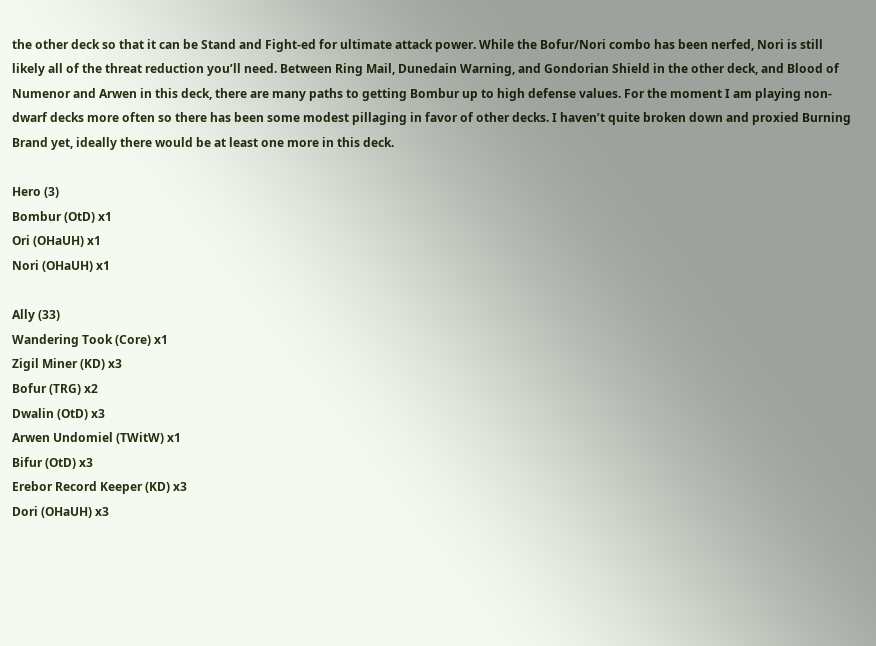the other deck so that it can be Stand and Fight-ed for ultimate attack power. While the Bofur/Nori combo has been nerfed, Nori is still likely all of the threat reduction you’ll need. Between Ring Mail, Dunedain Warning, and Gondorian Shield in the other deck, and Blood of Numenor and Arwen in this deck, there are many paths to getting Bombur up to high defense values. For the moment I am playing non-dwarf decks more often so there has been some modest pillaging in favor of other decks. I haven’t quite broken down and proxied Burning Brand yet, ideally there would be at least one more in this deck.

Hero (3)
Bombur (OtD) x1
Ori (OHaUH) x1
Nori (OHaUH) x1

Ally (33)
Wandering Took (Core) x1
Zigil Miner (KD) x3
Bofur (TRG) x2
Dwalin (OtD) x3
Arwen Undomiel (TWitW) x1
Bifur (OtD) x3
Erebor Record Keeper (KD) x3
Dori (OHaUH) x3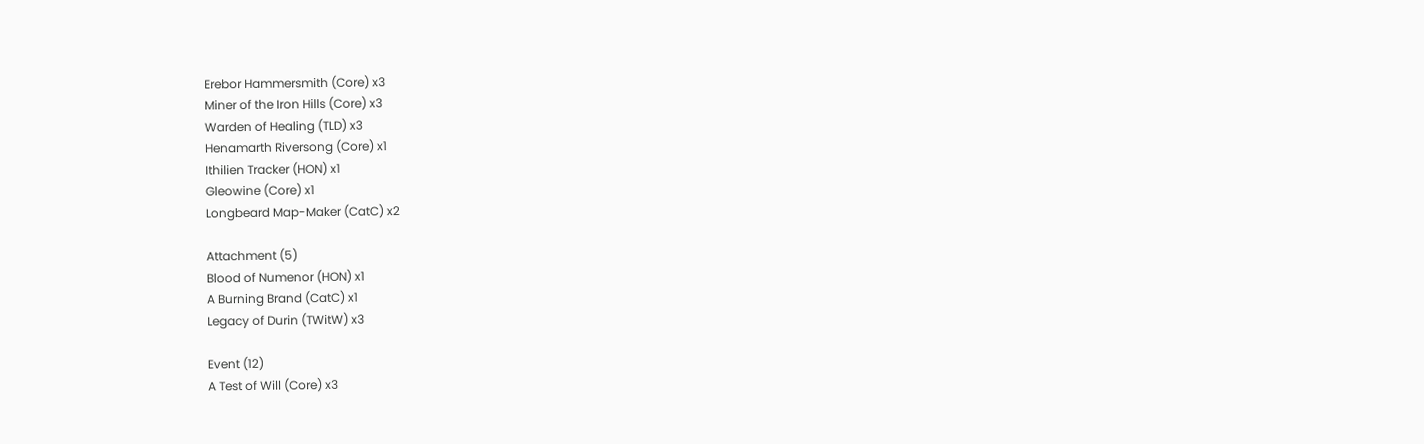Erebor Hammersmith (Core) x3
Miner of the Iron Hills (Core) x3
Warden of Healing (TLD) x3
Henamarth Riversong (Core) x1
Ithilien Tracker (HON) x1
Gleowine (Core) x1
Longbeard Map-Maker (CatC) x2

Attachment (5)
Blood of Numenor (HON) x1
A Burning Brand (CatC) x1
Legacy of Durin (TWitW) x3

Event (12)
A Test of Will (Core) x3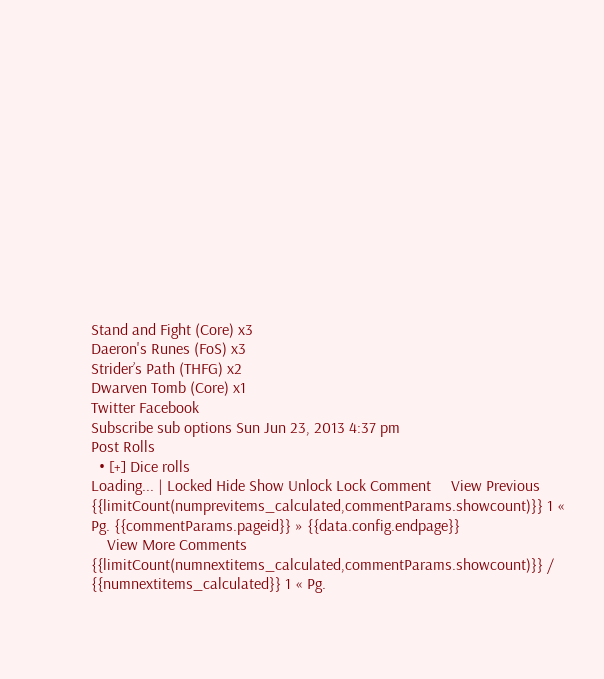Stand and Fight (Core) x3
Daeron's Runes (FoS) x3
Strider’s Path (THFG) x2
Dwarven Tomb (Core) x1
Twitter Facebook
Subscribe sub options Sun Jun 23, 2013 4:37 pm
Post Rolls
  • [+] Dice rolls
Loading... | Locked Hide Show Unlock Lock Comment     View Previous {{limitCount(numprevitems_calculated,commentParams.showcount)}} 1 « Pg. {{commentParams.pageid}} » {{data.config.endpage}}
    View More Comments {{limitCount(numnextitems_calculated,commentParams.showcount)}} / {{numnextitems_calculated}} 1 « Pg.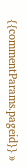{{commentParams.pageid}} »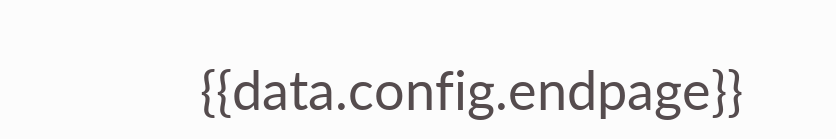{{data.config.endpage}}